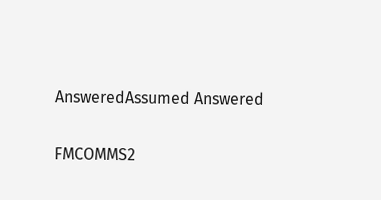AnsweredAssumed Answered

FMCOMMS2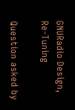GNURadio Design, Re-Tuning

Question asked by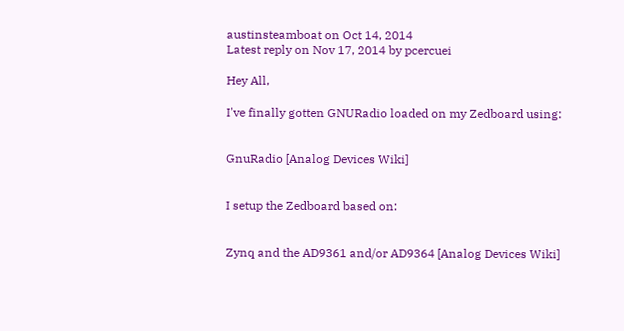austinsteamboat on Oct 14, 2014
Latest reply on Nov 17, 2014 by pcercuei

Hey All,

I've finally gotten GNURadio loaded on my Zedboard using:


GnuRadio [Analog Devices Wiki]


I setup the Zedboard based on:


Zynq and the AD9361 and/or AD9364 [Analog Devices Wiki]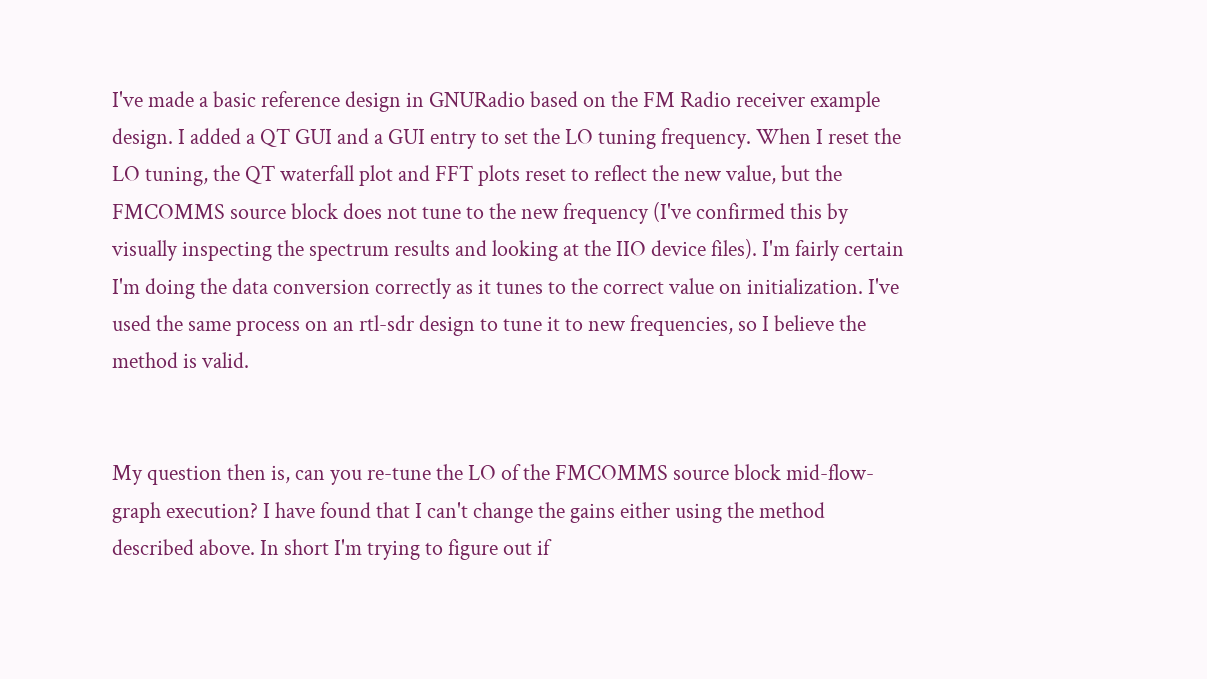I've made a basic reference design in GNURadio based on the FM Radio receiver example design. I added a QT GUI and a GUI entry to set the LO tuning frequency. When I reset the LO tuning, the QT waterfall plot and FFT plots reset to reflect the new value, but the FMCOMMS source block does not tune to the new frequency (I've confirmed this by visually inspecting the spectrum results and looking at the IIO device files). I'm fairly certain I'm doing the data conversion correctly as it tunes to the correct value on initialization. I've used the same process on an rtl-sdr design to tune it to new frequencies, so I believe the method is valid.


My question then is, can you re-tune the LO of the FMCOMMS source block mid-flow-graph execution? I have found that I can't change the gains either using the method described above. In short I'm trying to figure out if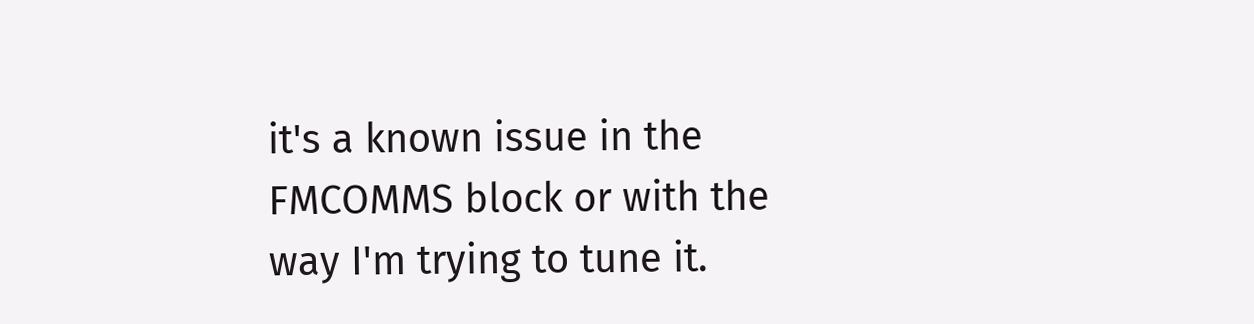it's a known issue in the FMCOMMS block or with the way I'm trying to tune it.